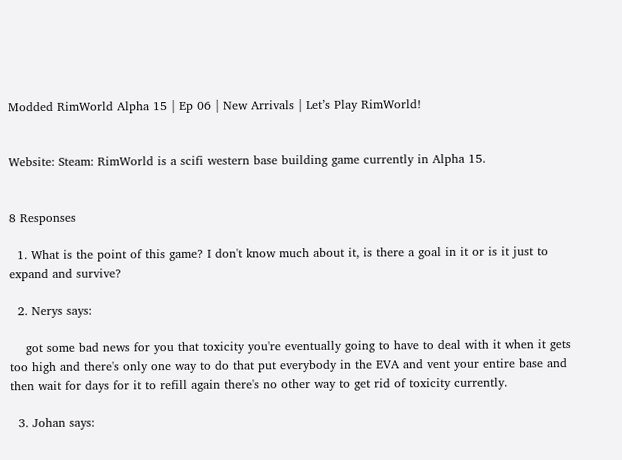Modded RimWorld Alpha 15 | Ep 06 | New Arrivals | Let’s Play RimWorld!


Website: Steam: RimWorld is a scifi western base building game currently in Alpha 15.


8 Responses

  1. What is the point of this game? I don't know much about it, is there a goal in it or is it just to expand and survive?

  2. Nerys says:

    got some bad news for you that toxicity you're eventually going to have to deal with it when it gets too high and there's only one way to do that put everybody in the EVA and vent your entire base and then wait for days for it to refill again there's no other way to get rid of toxicity currently.

  3. Johan says: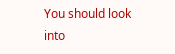You should look into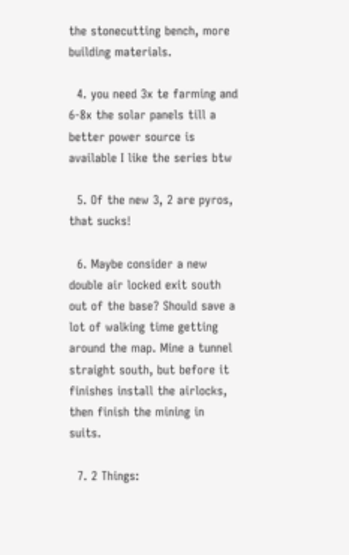the stonecutting bench, more building materials.

  4. you need 3x te farming and 6-8x the solar panels till a better power source is available I like the series btw

  5. Of the new 3, 2 are pyros, that sucks!

  6. Maybe consider a new double air locked exit south out of the base? Should save a lot of walking time getting around the map. Mine a tunnel straight south, but before it finishes install the airlocks, then finish the mining in suits.

  7. 2 Things: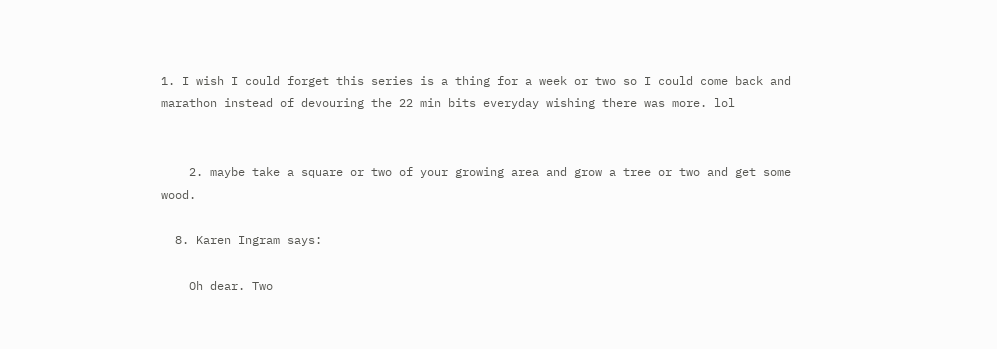1. I wish I could forget this series is a thing for a week or two so I could come back and marathon instead of devouring the 22 min bits everyday wishing there was more. lol


    2. maybe take a square or two of your growing area and grow a tree or two and get some wood.

  8. Karen Ingram says:

    Oh dear. Two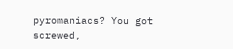pyromaniacs? You got screwed,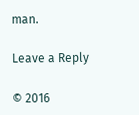man.

Leave a Reply

© 2016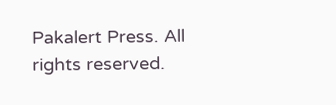Pakalert Press. All rights reserved.